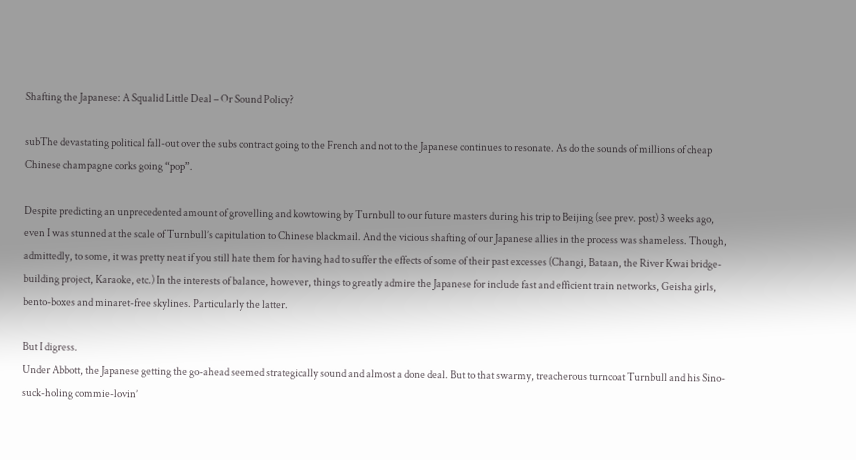Shafting the Japanese: A Squalid Little Deal – Or Sound Policy?

subThe devastating political fall-out over the subs contract going to the French and not to the Japanese continues to resonate. As do the sounds of millions of cheap Chinese champagne corks going “pop”.

Despite predicting an unprecedented amount of grovelling and kowtowing by Turnbull to our future masters during his trip to Beijing (see prev. post) 3 weeks ago, even I was stunned at the scale of Turnbull’s capitulation to Chinese blackmail. And the vicious shafting of our Japanese allies in the process was shameless. Though, admittedly, to some, it was pretty neat if you still hate them for having had to suffer the effects of some of their past excesses (Changi, Bataan, the River Kwai bridge-building project, Karaoke, etc.) In the interests of balance, however, things to greatly admire the Japanese for include fast and efficient train networks, Geisha girls, bento-boxes and minaret-free skylines. Particularly the latter.

But I digress.
Under Abbott, the Japanese getting the go-ahead seemed strategically sound and almost a done deal. But to that swarmy, treacherous turncoat Turnbull and his Sino-suck-holing commie-lovin’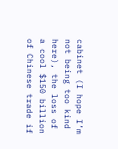cabinet (I hope I’m not being too kind here), the loss of a cool $150 billion of Chinese trade if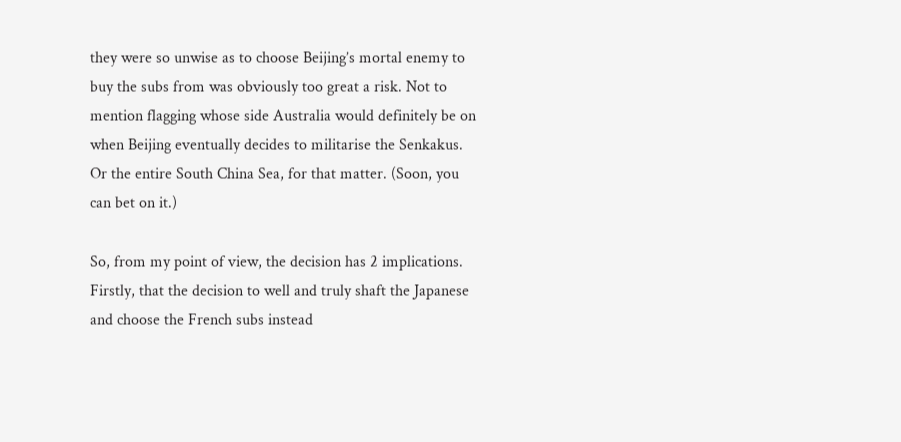they were so unwise as to choose Beijing’s mortal enemy to buy the subs from was obviously too great a risk. Not to mention flagging whose side Australia would definitely be on when Beijing eventually decides to militarise the Senkakus. Or the entire South China Sea, for that matter. (Soon, you can bet on it.)

So, from my point of view, the decision has 2 implications. Firstly, that the decision to well and truly shaft the Japanese and choose the French subs instead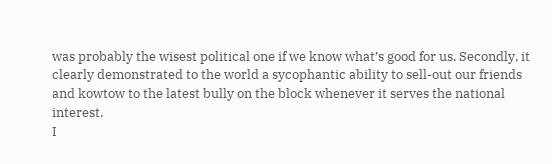was probably the wisest political one if we know what’s good for us. Secondly, it clearly demonstrated to the world a sycophantic ability to sell-out our friends and kowtow to the latest bully on the block whenever it serves the national interest.
I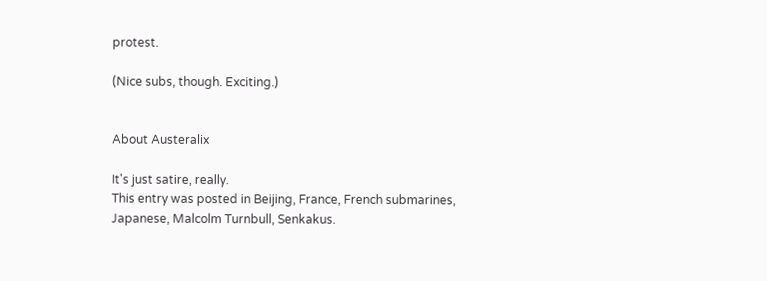protest.

(Nice subs, though. Exciting.)


About Austeralix

It's just satire, really.
This entry was posted in Beijing, France, French submarines, Japanese, Malcolm Turnbull, Senkakus.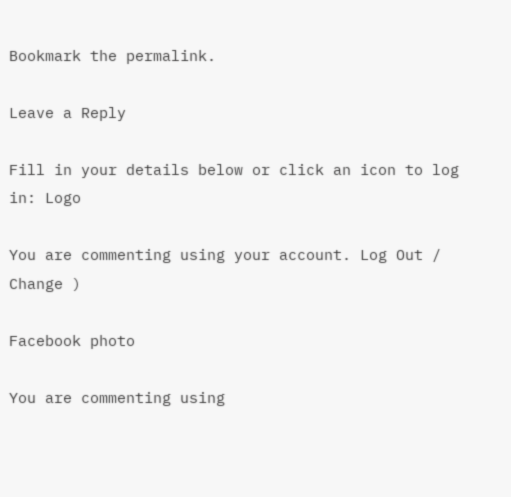Bookmark the permalink.

Leave a Reply

Fill in your details below or click an icon to log in: Logo

You are commenting using your account. Log Out /  Change )

Facebook photo

You are commenting using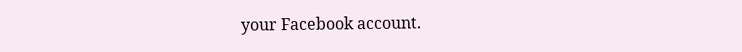your Facebook account.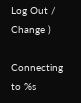Log Out /  Change )

Connecting to %s